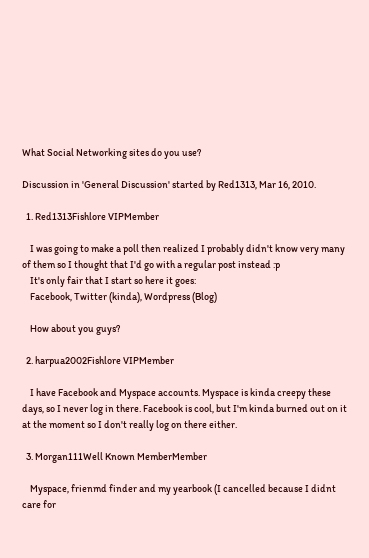What Social Networking sites do you use?

Discussion in 'General Discussion' started by Red1313, Mar 16, 2010.

  1. Red1313Fishlore VIPMember

    I was going to make a poll then realized I probably didn't know very many of them so I thought that I'd go with a regular post instead :p
    It's only fair that I start so here it goes:
    Facebook, Twitter (kinda), Wordpress (Blog)

    How about you guys?

  2. harpua2002Fishlore VIPMember

    I have Facebook and Myspace accounts. Myspace is kinda creepy these days, so I never log in there. Facebook is cool, but I'm kinda burned out on it at the moment so I don't really log on there either.

  3. Morgan111Well Known MemberMember

    Myspace, frienmd finder and my yearbook (I cancelled because I didnt care for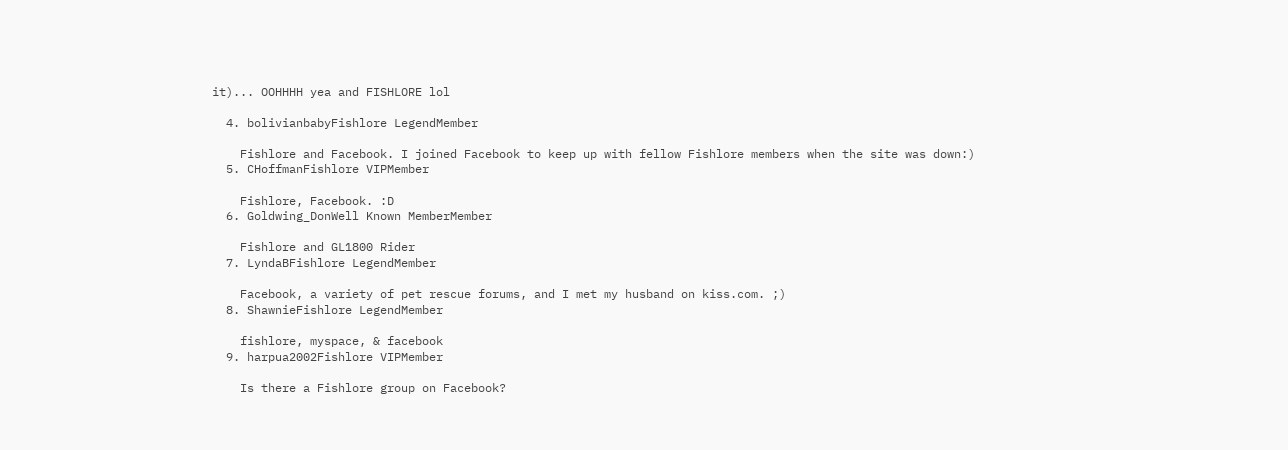it)... OOHHHH yea and FISHLORE lol

  4. bolivianbabyFishlore LegendMember

    Fishlore and Facebook. I joined Facebook to keep up with fellow Fishlore members when the site was down:)
  5. CHoffmanFishlore VIPMember

    Fishlore, Facebook. :D
  6. Goldwing_DonWell Known MemberMember

    Fishlore and GL1800 Rider
  7. LyndaBFishlore LegendMember

    Facebook, a variety of pet rescue forums, and I met my husband on kiss.com. ;)
  8. ShawnieFishlore LegendMember

    fishlore, myspace, & facebook
  9. harpua2002Fishlore VIPMember

    Is there a Fishlore group on Facebook?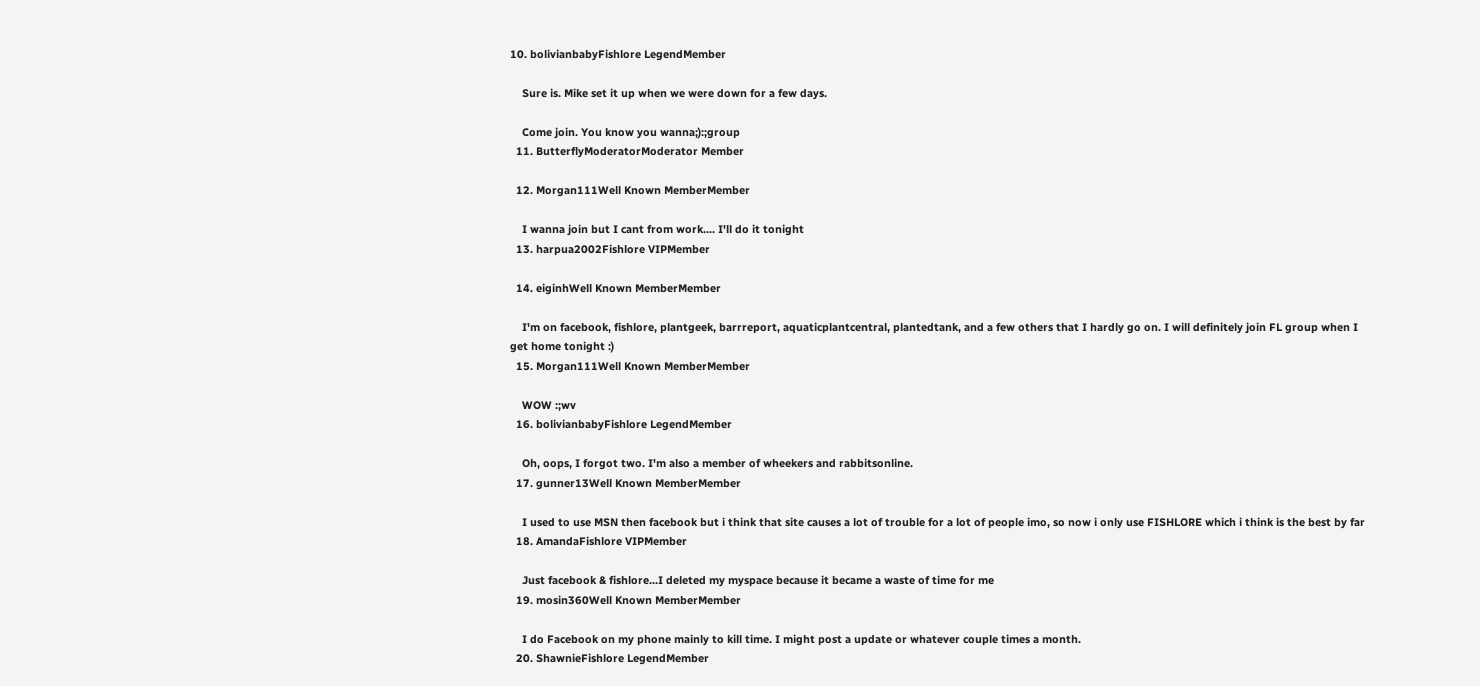10. bolivianbabyFishlore LegendMember

    Sure is. Mike set it up when we were down for a few days.

    Come join. You know you wanna;):;group
  11. ButterflyModeratorModerator Member

  12. Morgan111Well Known MemberMember

    I wanna join but I cant from work.... I'll do it tonight
  13. harpua2002Fishlore VIPMember

  14. eiginhWell Known MemberMember

    I'm on facebook, fishlore, plantgeek, barrreport, aquaticplantcentral, plantedtank, and a few others that I hardly go on. I will definitely join FL group when I get home tonight :)
  15. Morgan111Well Known MemberMember

    WOW :;wv
  16. bolivianbabyFishlore LegendMember

    Oh, oops, I forgot two. I'm also a member of wheekers and rabbitsonline.
  17. gunner13Well Known MemberMember

    I used to use MSN then facebook but i think that site causes a lot of trouble for a lot of people imo, so now i only use FISHLORE which i think is the best by far
  18. AmandaFishlore VIPMember

    Just facebook & fishlore...I deleted my myspace because it became a waste of time for me
  19. mosin360Well Known MemberMember

    I do Facebook on my phone mainly to kill time. I might post a update or whatever couple times a month.
  20. ShawnieFishlore LegendMember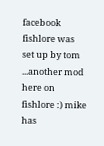facebook fishlore was set up by tom ...another mod here on fishlore :) mike has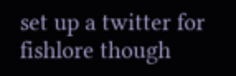set up a twitter for fishlore though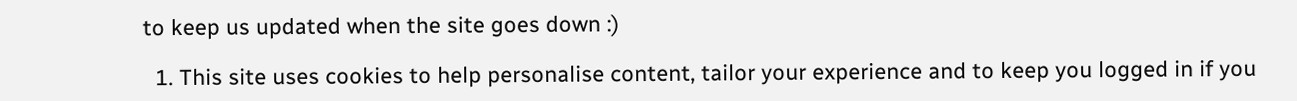to keep us updated when the site goes down :)

  1. This site uses cookies to help personalise content, tailor your experience and to keep you logged in if you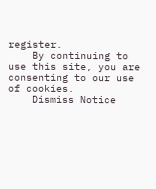register.
    By continuing to use this site, you are consenting to our use of cookies.
    Dismiss Notice